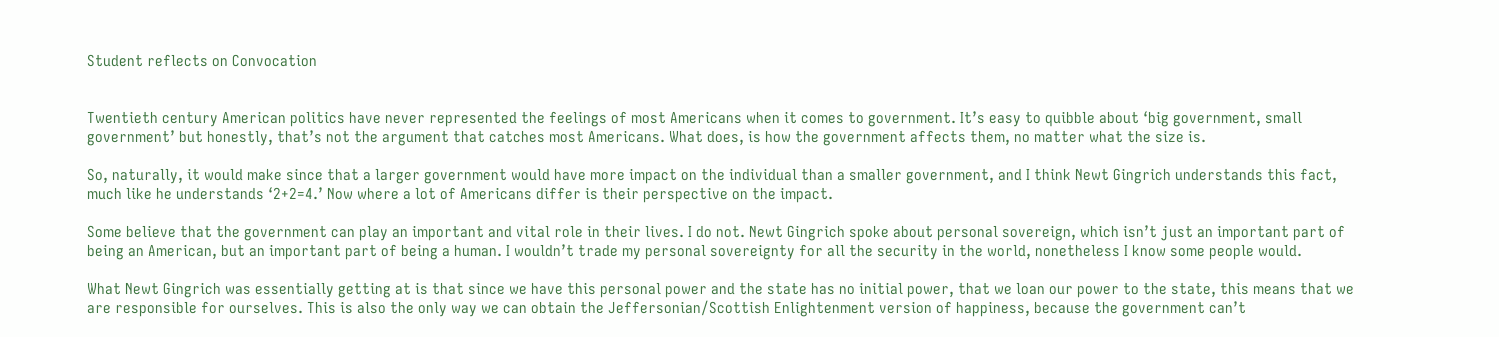Student reflects on Convocation


Twentieth century American politics have never represented the feelings of most Americans when it comes to government. It’s easy to quibble about ‘big government, small government’ but honestly, that’s not the argument that catches most Americans. What does, is how the government affects them, no matter what the size is.

So, naturally, it would make since that a larger government would have more impact on the individual than a smaller government, and I think Newt Gingrich understands this fact, much like he understands ‘2+2=4.’ Now where a lot of Americans differ is their perspective on the impact.

Some believe that the government can play an important and vital role in their lives. I do not. Newt Gingrich spoke about personal sovereign, which isn’t just an important part of being an American, but an important part of being a human. I wouldn’t trade my personal sovereignty for all the security in the world, nonetheless I know some people would.

What Newt Gingrich was essentially getting at is that since we have this personal power and the state has no initial power, that we loan our power to the state, this means that we are responsible for ourselves. This is also the only way we can obtain the Jeffersonian/Scottish Enlightenment version of happiness, because the government can’t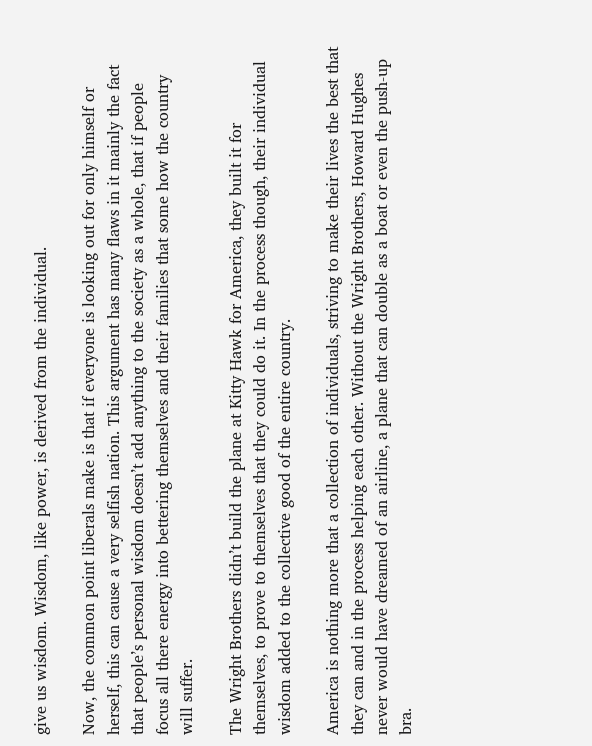give us wisdom. Wisdom, like power, is derived from the individual.

Now, the common point liberals make is that if everyone is looking out for only himself or herself, this can cause a very selfish nation. This argument has many flaws in it mainly the fact that people’s personal wisdom doesn’t add anything to the society as a whole, that if people focus all there energy into bettering themselves and their families that some how the country will suffer.

The Wright Brothers didn’t build the plane at Kitty Hawk for America, they built it for themselves, to prove to themselves that they could do it. In the process though, their individual wisdom added to the collective good of the entire country.

America is nothing more that a collection of individuals, striving to make their lives the best that they can and in the process helping each other. Without the Wright Brothers, Howard Hughes never would have dreamed of an airline, a plane that can double as a boat or even the push-up bra.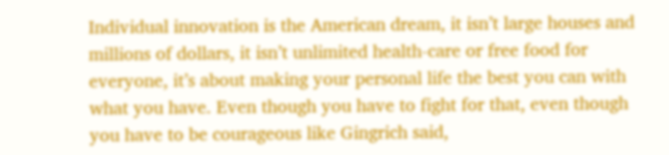Individual innovation is the American dream, it isn’t large houses and millions of dollars, it isn’t unlimited health-care or free food for everyone, it’s about making your personal life the best you can with what you have. Even though you have to fight for that, even though you have to be courageous like Gingrich said,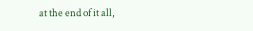at the end of it all,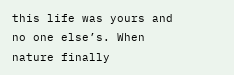this life was yours and no one else’s. When nature finally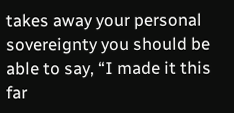takes away your personal sovereignty you should be able to say, “I made it this far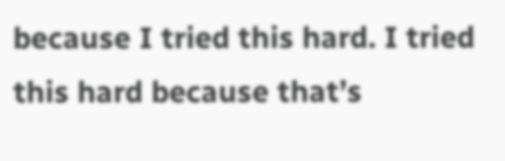because I tried this hard. I tried this hard because that’s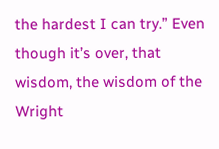the hardest I can try.” Even though it’s over, that wisdom, the wisdom of the Wright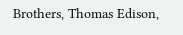Brothers, Thomas Edison,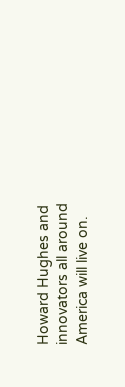Howard Hughes and innovators all around America will live on.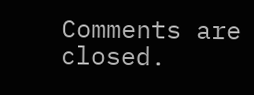Comments are closed.